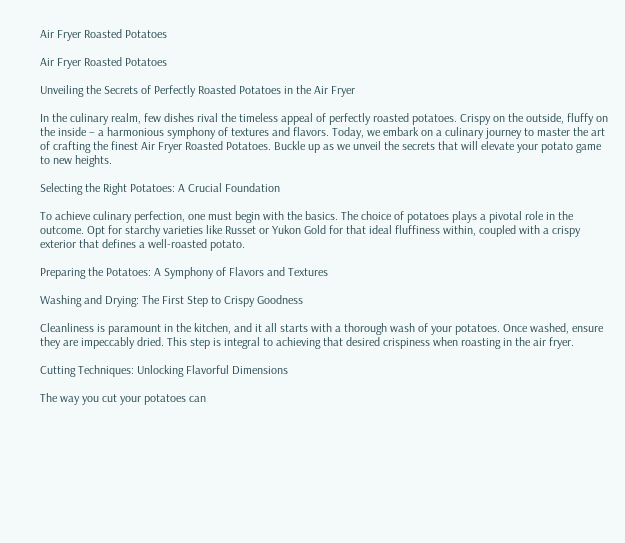Air Fryer Roasted Potatoes

Air Fryer Roasted Potatoes

Unveiling the Secrets of Perfectly Roasted Potatoes in the Air Fryer

In the culinary realm, few dishes rival the timeless appeal of perfectly roasted potatoes. Crispy on the outside, fluffy on the inside – a harmonious symphony of textures and flavors. Today, we embark on a culinary journey to master the art of crafting the finest Air Fryer Roasted Potatoes. Buckle up as we unveil the secrets that will elevate your potato game to new heights.

Selecting the Right Potatoes: A Crucial Foundation

To achieve culinary perfection, one must begin with the basics. The choice of potatoes plays a pivotal role in the outcome. Opt for starchy varieties like Russet or Yukon Gold for that ideal fluffiness within, coupled with a crispy exterior that defines a well-roasted potato.

Preparing the Potatoes: A Symphony of Flavors and Textures

Washing and Drying: The First Step to Crispy Goodness

Cleanliness is paramount in the kitchen, and it all starts with a thorough wash of your potatoes. Once washed, ensure they are impeccably dried. This step is integral to achieving that desired crispiness when roasting in the air fryer.

Cutting Techniques: Unlocking Flavorful Dimensions

The way you cut your potatoes can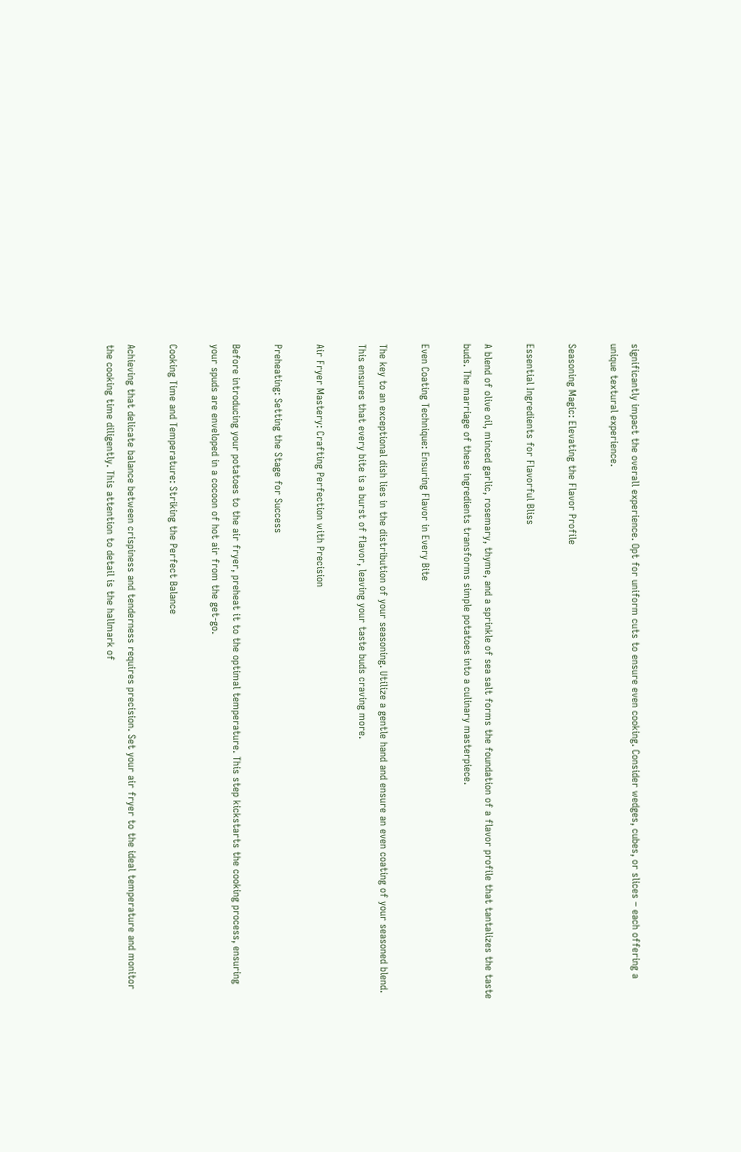significantly impact the overall experience. Opt for uniform cuts to ensure even cooking. Consider wedges, cubes, or slices – each offering a unique textural experience.

Seasoning Magic: Elevating the Flavor Profile

Essential Ingredients for Flavorful Bliss

A blend of olive oil, minced garlic, rosemary, thyme, and a sprinkle of sea salt forms the foundation of a flavor profile that tantalizes the taste buds. The marriage of these ingredients transforms simple potatoes into a culinary masterpiece.

Even Coating Technique: Ensuring Flavor in Every Bite

The key to an exceptional dish lies in the distribution of your seasoning. Utilize a gentle hand and ensure an even coating of your seasoned blend. This ensures that every bite is a burst of flavor, leaving your taste buds craving more.

Air Fryer Mastery: Crafting Perfection with Precision

Preheating: Setting the Stage for Success

Before introducing your potatoes to the air fryer, preheat it to the optimal temperature. This step kickstarts the cooking process, ensuring your spuds are enveloped in a cocoon of hot air from the get-go.

Cooking Time and Temperature: Striking the Perfect Balance

Achieving that delicate balance between crispiness and tenderness requires precision. Set your air fryer to the ideal temperature and monitor the cooking time diligently. This attention to detail is the hallmark of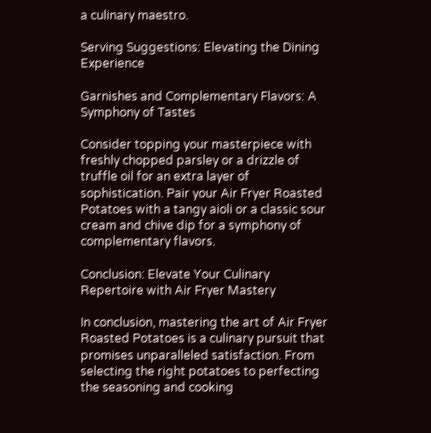a culinary maestro.

Serving Suggestions: Elevating the Dining Experience

Garnishes and Complementary Flavors: A Symphony of Tastes

Consider topping your masterpiece with freshly chopped parsley or a drizzle of truffle oil for an extra layer of sophistication. Pair your Air Fryer Roasted Potatoes with a tangy aioli or a classic sour cream and chive dip for a symphony of complementary flavors.

Conclusion: Elevate Your Culinary Repertoire with Air Fryer Mastery

In conclusion, mastering the art of Air Fryer Roasted Potatoes is a culinary pursuit that promises unparalleled satisfaction. From selecting the right potatoes to perfecting the seasoning and cooking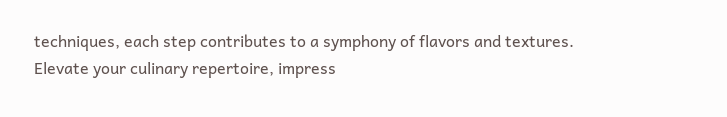techniques, each step contributes to a symphony of flavors and textures. Elevate your culinary repertoire, impress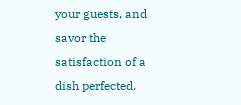your guests, and savor the satisfaction of a dish perfected.